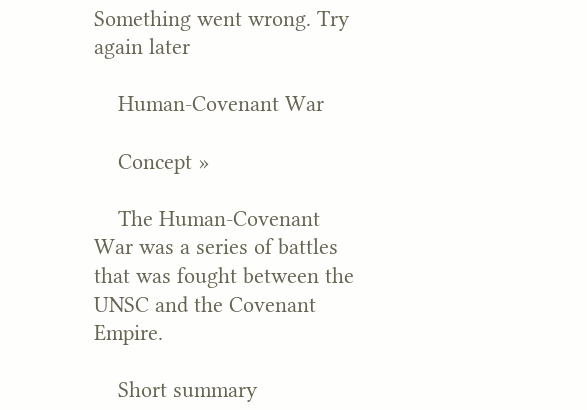Something went wrong. Try again later

    Human-Covenant War

    Concept »

    The Human-Covenant War was a series of battles that was fought between the UNSC and the Covenant Empire.

    Short summary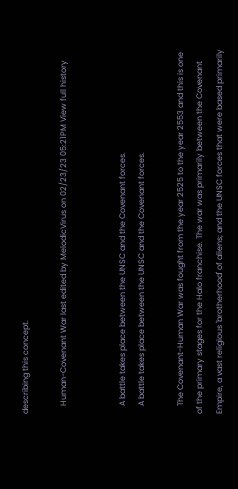describing this concept.

    Human-Covenant War last edited by MelodicVirus on 02/23/23 05:21PM View full history


    A battle takes place between the UNSC and the Covenant forces.
    A battle takes place between the UNSC and the Covenant forces.

    The Covenant-Human War was fought from the year 2525 to the year 2553 and this is one of the primary stages for the Halo franchise. The war was primarily between the Covenant Empire, a vast religious 'brotherhood' of aliens; and the UNSC forces that were based primarily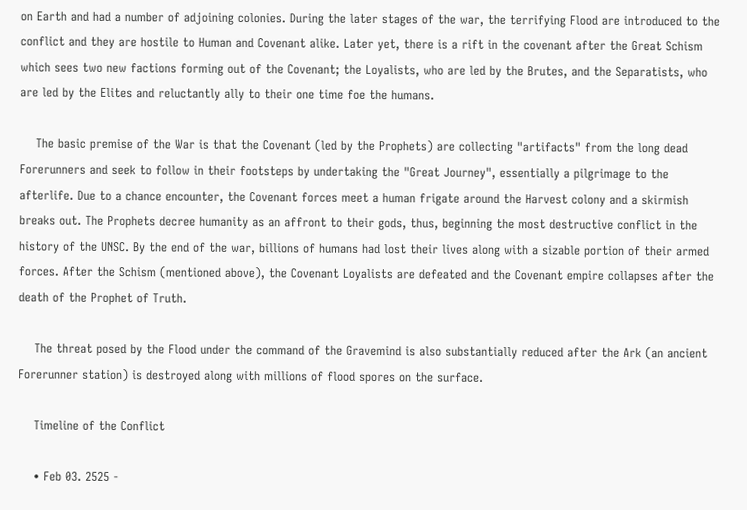on Earth and had a number of adjoining colonies. During the later stages of the war, the terrifying Flood are introduced to the conflict and they are hostile to Human and Covenant alike. Later yet, there is a rift in the covenant after the Great Schism which sees two new factions forming out of the Covenant; the Loyalists, who are led by the Brutes, and the Separatists, who are led by the Elites and reluctantly ally to their one time foe the humans.

    The basic premise of the War is that the Covenant (led by the Prophets) are collecting "artifacts" from the long dead Forerunners and seek to follow in their footsteps by undertaking the "Great Journey", essentially a pilgrimage to the afterlife. Due to a chance encounter, the Covenant forces meet a human frigate around the Harvest colony and a skirmish breaks out. The Prophets decree humanity as an affront to their gods, thus, beginning the most destructive conflict in the history of the UNSC. By the end of the war, billions of humans had lost their lives along with a sizable portion of their armed forces. After the Schism (mentioned above), the Covenant Loyalists are defeated and the Covenant empire collapses after the death of the Prophet of Truth.

    The threat posed by the Flood under the command of the Gravemind is also substantially reduced after the Ark (an ancient Forerunner station) is destroyed along with millions of flood spores on the surface.

    Timeline of the Conflict

    • Feb 03. 2525 -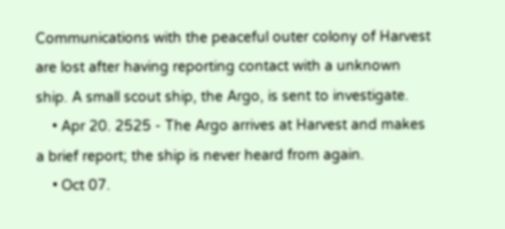Communications with the peaceful outer colony of Harvest are lost after having reporting contact with a unknown ship. A small scout ship, the Argo, is sent to investigate.
    • Apr 20. 2525 - The Argo arrives at Harvest and makes a brief report; the ship is never heard from again.
    • Oct 07.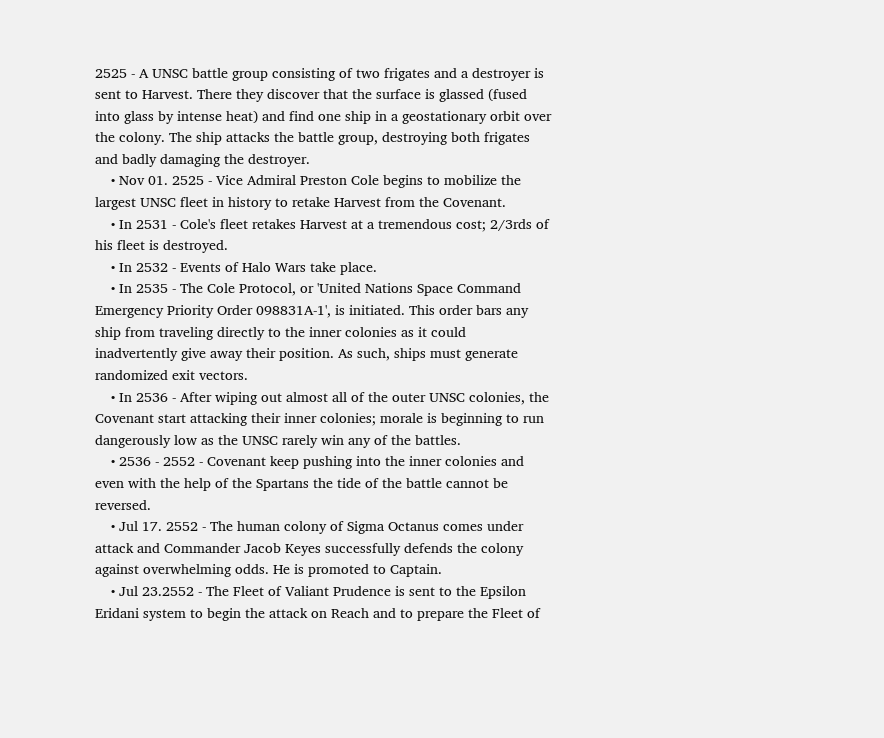2525 - A UNSC battle group consisting of two frigates and a destroyer is sent to Harvest. There they discover that the surface is glassed (fused into glass by intense heat) and find one ship in a geostationary orbit over the colony. The ship attacks the battle group, destroying both frigates and badly damaging the destroyer.
    • Nov 01. 2525 - Vice Admiral Preston Cole begins to mobilize the largest UNSC fleet in history to retake Harvest from the Covenant.
    • In 2531 - Cole's fleet retakes Harvest at a tremendous cost; 2/3rds of his fleet is destroyed.
    • In 2532 - Events of Halo Wars take place.
    • In 2535 - The Cole Protocol, or 'United Nations Space Command Emergency Priority Order 098831A-1', is initiated. This order bars any ship from traveling directly to the inner colonies as it could inadvertently give away their position. As such, ships must generate randomized exit vectors.
    • In 2536 - After wiping out almost all of the outer UNSC colonies, the Covenant start attacking their inner colonies; morale is beginning to run dangerously low as the UNSC rarely win any of the battles.
    • 2536 - 2552 - Covenant keep pushing into the inner colonies and even with the help of the Spartans the tide of the battle cannot be reversed.
    • Jul 17. 2552 - The human colony of Sigma Octanus comes under attack and Commander Jacob Keyes successfully defends the colony against overwhelming odds. He is promoted to Captain.
    • Jul 23.2552 - The Fleet of Valiant Prudence is sent to the Epsilon Eridani system to begin the attack on Reach and to prepare the Fleet of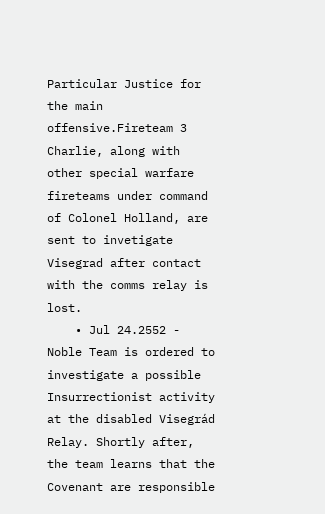Particular Justice for the main offensive.Fireteam 3 Charlie, along with other special warfare fireteams under command of Colonel Holland, are sent to invetigate Visegrad after contact with the comms relay is lost.
    • Jul 24.2552 - Noble Team is ordered to investigate a possible Insurrectionist activity at the disabled Visegrád Relay. Shortly after, the team learns that the Covenant are responsible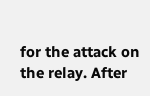for the attack on the relay. After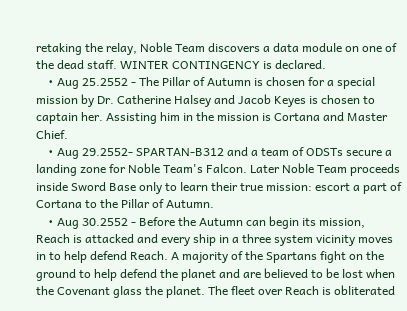retaking the relay, Noble Team discovers a data module on one of the dead staff. WINTER CONTINGENCY is declared.
    • Aug 25.2552 - The Pillar of Autumn is chosen for a special mission by Dr. Catherine Halsey and Jacob Keyes is chosen to captain her. Assisting him in the mission is Cortana and Master Chief.
    • Aug 29.2552- SPARTAN-B312 and a team of ODSTs secure a landing zone for Noble Team's Falcon. Later Noble Team proceeds inside Sword Base only to learn their true mission: escort a part of Cortana to the Pillar of Autumn.
    • Aug 30.2552 - Before the Autumn can begin its mission, Reach is attacked and every ship in a three system vicinity moves in to help defend Reach. A majority of the Spartans fight on the ground to help defend the planet and are believed to be lost when the Covenant glass the planet. The fleet over Reach is obliterated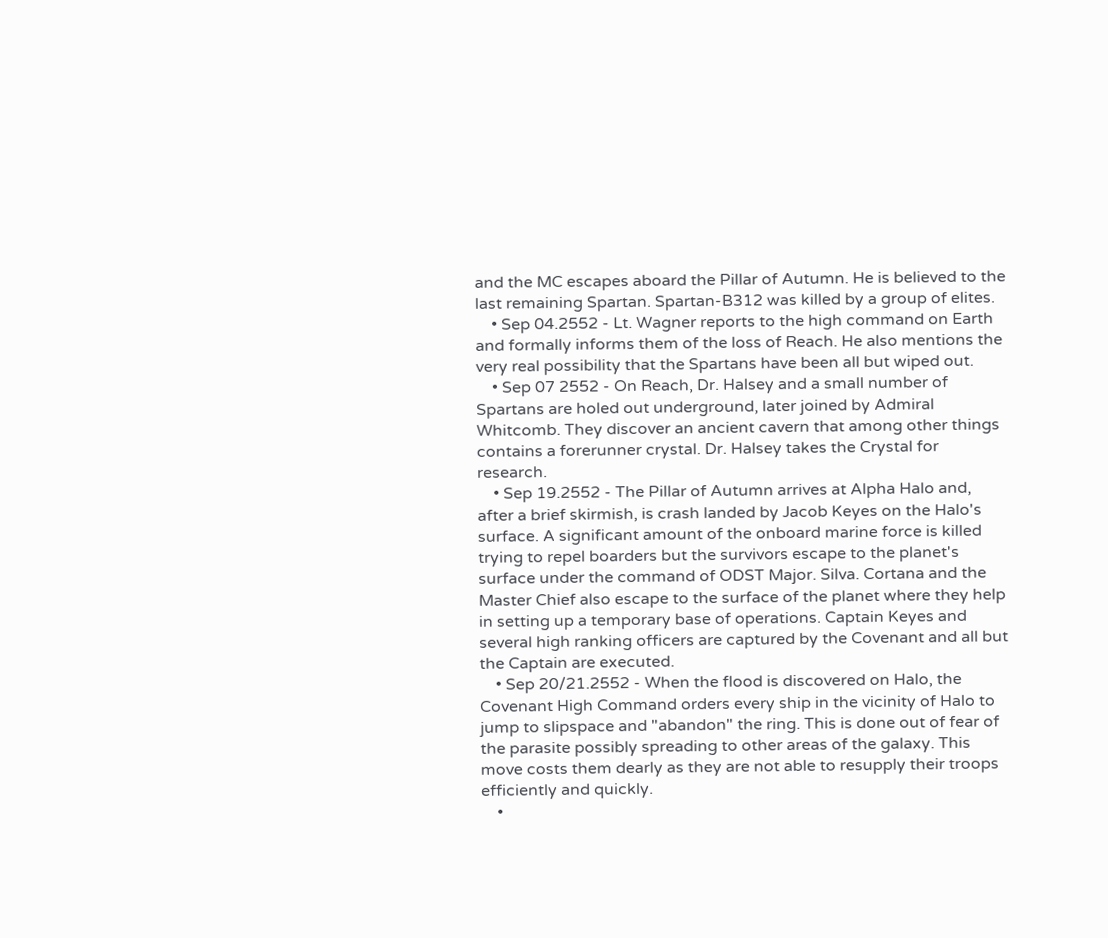and the MC escapes aboard the Pillar of Autumn. He is believed to the last remaining Spartan. Spartan-B312 was killed by a group of elites.
    • Sep 04.2552 - Lt. Wagner reports to the high command on Earth and formally informs them of the loss of Reach. He also mentions the very real possibility that the Spartans have been all but wiped out.
    • Sep 07 2552 - On Reach, Dr. Halsey and a small number of Spartans are holed out underground, later joined by Admiral Whitcomb. They discover an ancient cavern that among other things contains a forerunner crystal. Dr. Halsey takes the Crystal for research.
    • Sep 19.2552 - The Pillar of Autumn arrives at Alpha Halo and, after a brief skirmish, is crash landed by Jacob Keyes on the Halo's surface. A significant amount of the onboard marine force is killed trying to repel boarders but the survivors escape to the planet's surface under the command of ODST Major. Silva. Cortana and the Master Chief also escape to the surface of the planet where they help in setting up a temporary base of operations. Captain Keyes and several high ranking officers are captured by the Covenant and all but the Captain are executed.
    • Sep 20/21.2552 - When the flood is discovered on Halo, the Covenant High Command orders every ship in the vicinity of Halo to jump to slipspace and "abandon" the ring. This is done out of fear of the parasite possibly spreading to other areas of the galaxy. This move costs them dearly as they are not able to resupply their troops efficiently and quickly.
    •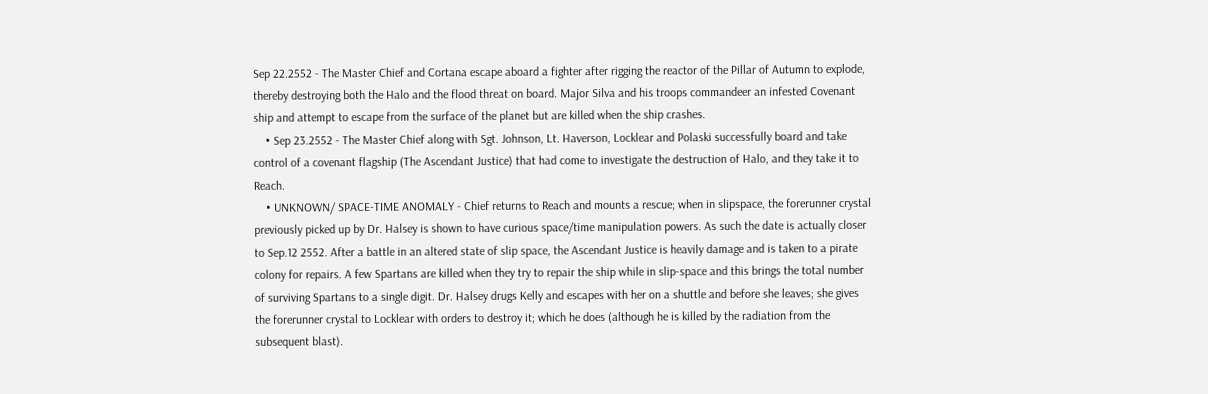Sep 22.2552 - The Master Chief and Cortana escape aboard a fighter after rigging the reactor of the Pillar of Autumn to explode, thereby destroying both the Halo and the flood threat on board. Major Silva and his troops commandeer an infested Covenant ship and attempt to escape from the surface of the planet but are killed when the ship crashes.
    • Sep 23.2552 - The Master Chief along with Sgt. Johnson, Lt. Haverson, Locklear and Polaski successfully board and take control of a covenant flagship (The Ascendant Justice) that had come to investigate the destruction of Halo, and they take it to Reach.
    • UNKNOWN/ SPACE-TIME ANOMALY - Chief returns to Reach and mounts a rescue; when in slipspace, the forerunner crystal previously picked up by Dr. Halsey is shown to have curious space/time manipulation powers. As such the date is actually closer to Sep.12 2552. After a battle in an altered state of slip space, the Ascendant Justice is heavily damage and is taken to a pirate colony for repairs. A few Spartans are killed when they try to repair the ship while in slip-space and this brings the total number of surviving Spartans to a single digit. Dr. Halsey drugs Kelly and escapes with her on a shuttle and before she leaves; she gives the forerunner crystal to Locklear with orders to destroy it; which he does (although he is killed by the radiation from the subsequent blast).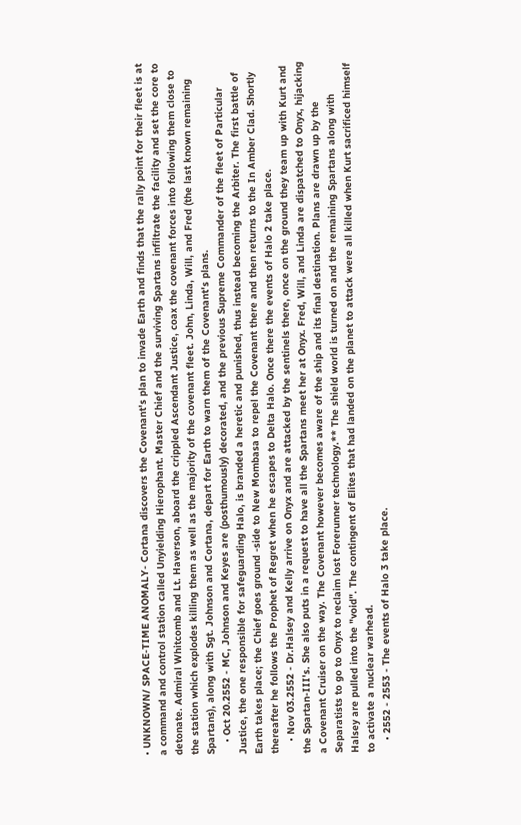• UNKNOWN/ SPACE-TIME ANOMALY- Cortana discovers the Covenant's plan to invade Earth and finds that the rally point for their fleet is at a command and control station called Unyielding Hierophant. Master Chief and the surviving Spartans infiltrate the facility and set the core to detonate. Admiral Whitcomb and Lt. Haverson, aboard the crippled Ascendant Justice, coax the covenant forces into following them close to the station which explodes killing them as well as the majority of the covenant fleet. John, Linda, Will, and Fred (the last known remaining Spartans), along with Sgt. Johnson and Cortana, depart for Earth to warn them of the Covenant's plans.
    • Oct 20.2552 - MC, Johnson and Keyes are (posthumously) decorated, and the previous Supreme Commander of the fleet of Particular Justice, the one responsible for safeguarding Halo, is branded a heretic and punished, thus instead becoming the Arbiter. The first battle of Earth takes place; the Chief goes ground -side to New Mombasa to repel the Covenant there and then returns to the In Amber Clad. Shortly thereafter he follows the Prophet of Regret when he escapes to Delta Halo. Once there the events of Halo 2 take place.
    • Nov 03.2552 - Dr.Halsey and Kelly arrive on Onyx and are attacked by the sentinels there, once on the ground they team up with Kurt and the Spartan-III's. She also puts in a request to have all the Spartans meet her at Onyx. Fred, Will, and Linda are dispatched to Onyx, hijacking a Covenant Cruiser on the way. The Covenant however becomes aware of the ship and its final destination. Plans are drawn up by the Separatists to go to Onyx to reclaim lost Forerunner technology.** The shield world is turned on and the remaining Spartans along with Halsey are pulled into the "void". The contingent of Elites that had landed on the planet to attack were all killed when Kurt sacrificed himself to activate a nuclear warhead.
    • 2552 - 2553 - The events of Halo 3 take place.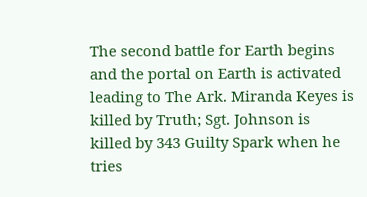The second battle for Earth begins and the portal on Earth is activated leading to The Ark. Miranda Keyes is killed by Truth; Sgt. Johnson is killed by 343 Guilty Spark when he tries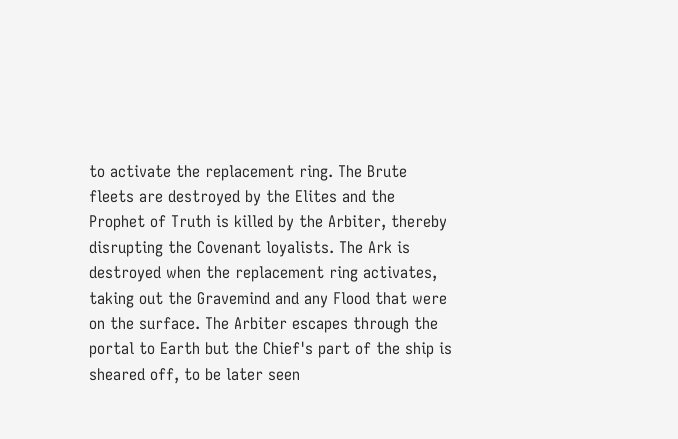to activate the replacement ring. The Brute fleets are destroyed by the Elites and the Prophet of Truth is killed by the Arbiter, thereby disrupting the Covenant loyalists. The Ark is destroyed when the replacement ring activates, taking out the Gravemind and any Flood that were on the surface. The Arbiter escapes through the portal to Earth but the Chief's part of the ship is sheared off, to be later seen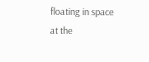floating in space at the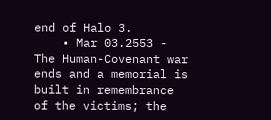end of Halo 3.
    • Mar 03.2553 - The Human-Covenant war ends and a memorial is built in remembrance of the victims; the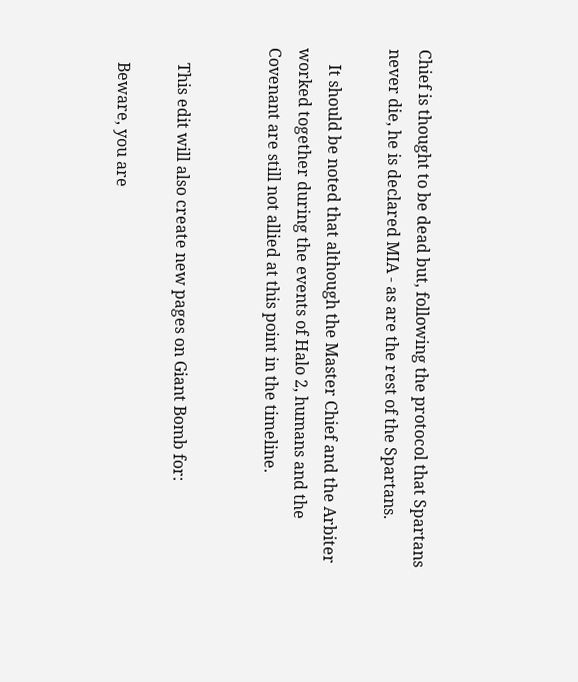Chief is thought to be dead but, following the protocol that Spartans never die, he is declared MIA - as are the rest of the Spartans.

    It should be noted that although the Master Chief and the Arbiter worked together during the events of Halo 2, humans and the Covenant are still not allied at this point in the timeline.


    This edit will also create new pages on Giant Bomb for:

    Beware, you are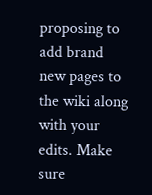proposing to add brand new pages to the wiki along with your edits. Make sure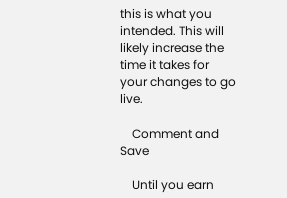this is what you intended. This will likely increase the time it takes for your changes to go live.

    Comment and Save

    Until you earn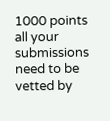1000 points all your submissions need to be vetted by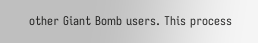other Giant Bomb users. This process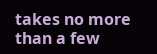takes no more than a few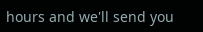hours and we'll send you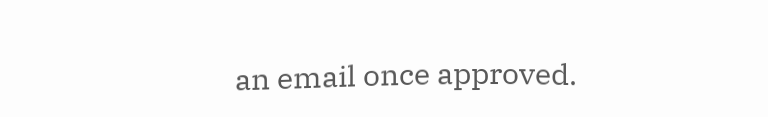an email once approved.